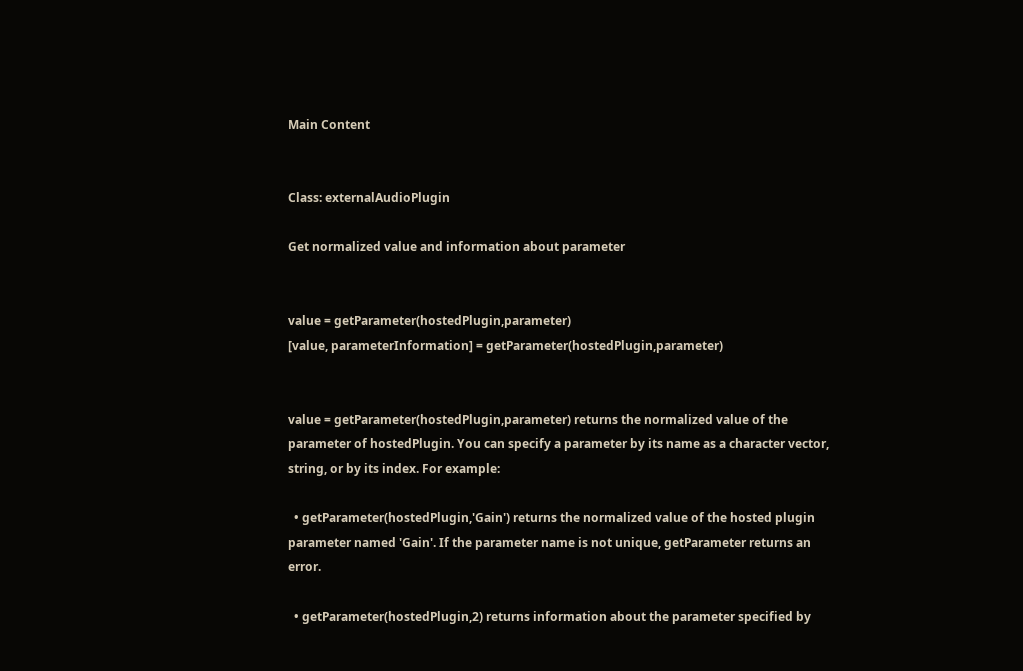Main Content


Class: externalAudioPlugin

Get normalized value and information about parameter


value = getParameter(hostedPlugin,parameter)
[value, parameterInformation] = getParameter(hostedPlugin,parameter)


value = getParameter(hostedPlugin,parameter) returns the normalized value of the parameter of hostedPlugin. You can specify a parameter by its name as a character vector, string, or by its index. For example:

  • getParameter(hostedPlugin,'Gain') returns the normalized value of the hosted plugin parameter named 'Gain'. If the parameter name is not unique, getParameter returns an error.

  • getParameter(hostedPlugin,2) returns information about the parameter specified by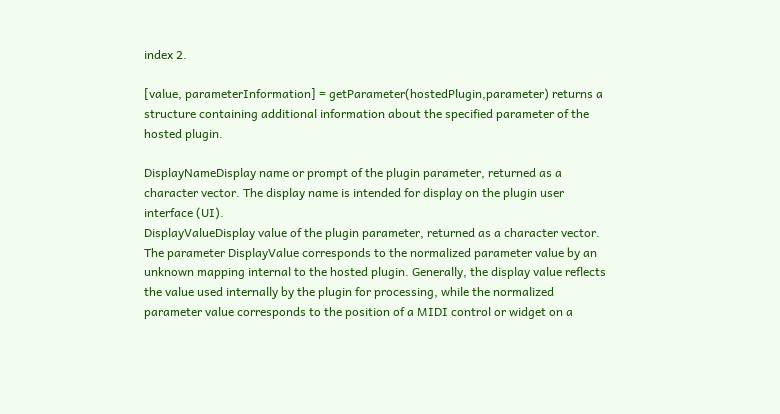index 2.

[value, parameterInformation] = getParameter(hostedPlugin,parameter) returns a structure containing additional information about the specified parameter of the hosted plugin.

DisplayNameDisplay name or prompt of the plugin parameter, returned as a character vector. The display name is intended for display on the plugin user interface (UI).
DisplayValueDisplay value of the plugin parameter, returned as a character vector. The parameter DisplayValue corresponds to the normalized parameter value by an unknown mapping internal to the hosted plugin. Generally, the display value reflects the value used internally by the plugin for processing, while the normalized parameter value corresponds to the position of a MIDI control or widget on a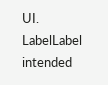UI.
LabelLabel intended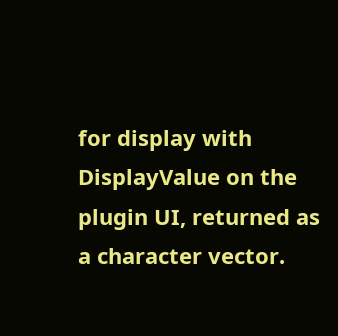for display with DisplayValue on the plugin UI, returned as a character vector.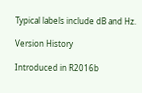Typical labels include dB and Hz.

Version History

Introduced in R2016b